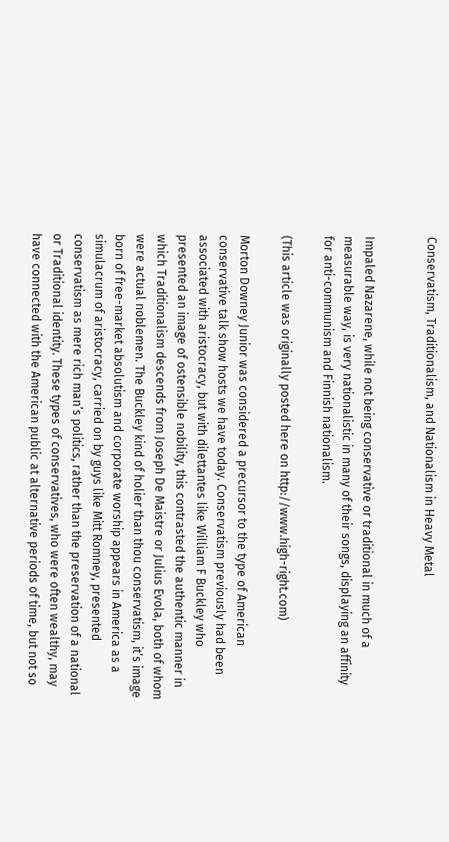Conservatism, Traditionalism, and Nationalism in Heavy Metal


Impaled Nazarene, while not being conservative or traditional in much of a measurable way, is very nationalistic in many of their songs, displaying an affinity for anti-communism and Finnish nationalism.

(This article was originally posted here on http://www.high-right.com)

Morton Downey Junior was considered a precursor to the type of American conservative talk show hosts we have today. Conservatism previously had been associated with aristocracy, but with dilettantes like William F Buckley who presented an image of ostensible nobility, this contrasted the authentic manner in which Traditionalism descends from Joseph De Maistre or Julius Evola, both of whom were actual noblemen. The Buckley kind of holier than thou conservatism, it’s image born of free-market absolutism and corporate worship appears in America as a simulacrum of aristocracy, carried on by guys like Mitt Romney, presented conservatism as mere rich man’s politics, rather than the preservation of a national or Traditional identity. These types of conservatives, who were often wealthy, may have connected with the American public at alternative periods of time, but not so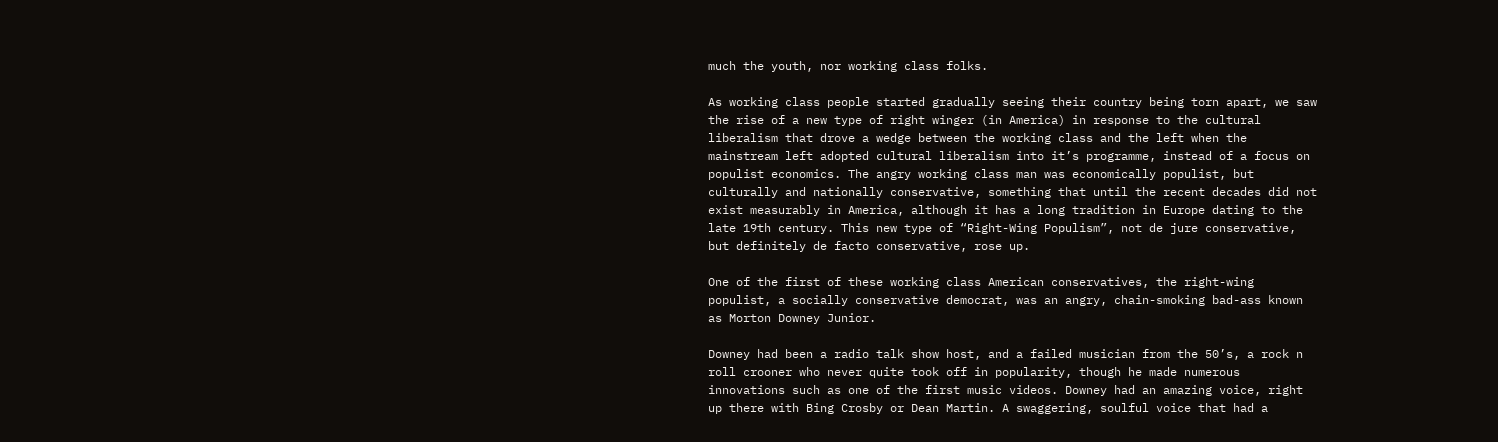much the youth, nor working class folks.

As working class people started gradually seeing their country being torn apart, we saw the rise of a new type of right winger (in America) in response to the cultural liberalism that drove a wedge between the working class and the left when the mainstream left adopted cultural liberalism into it’s programme, instead of a focus on populist economics. The angry working class man was economically populist, but culturally and nationally conservative, something that until the recent decades did not exist measurably in America, although it has a long tradition in Europe dating to the late 19th century. This new type of “Right-Wing Populism”, not de jure conservative, but definitely de facto conservative, rose up.

One of the first of these working class American conservatives, the right-wing populist, a socially conservative democrat, was an angry, chain-smoking bad-ass known as Morton Downey Junior.

Downey had been a radio talk show host, and a failed musician from the 50’s, a rock n roll crooner who never quite took off in popularity, though he made numerous innovations such as one of the first music videos. Downey had an amazing voice, right up there with Bing Crosby or Dean Martin. A swaggering, soulful voice that had a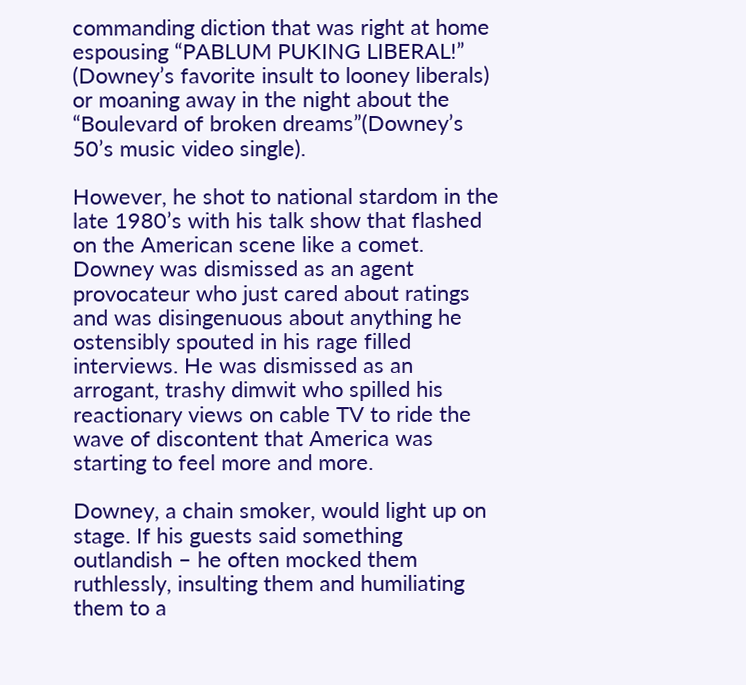commanding diction that was right at home espousing “PABLUM PUKING LIBERAL!” (Downey’s favorite insult to looney liberals) or moaning away in the night about the “Boulevard of broken dreams”(Downey’s 50’s music video single).

However, he shot to national stardom in the late 1980’s with his talk show that flashed on the American scene like a comet. Downey was dismissed as an agent provocateur who just cared about ratings and was disingenuous about anything he ostensibly spouted in his rage filled interviews. He was dismissed as an arrogant, trashy dimwit who spilled his reactionary views on cable TV to ride the wave of discontent that America was starting to feel more and more.

Downey, a chain smoker, would light up on stage. If his guests said something outlandish – he often mocked them ruthlessly, insulting them and humiliating them to a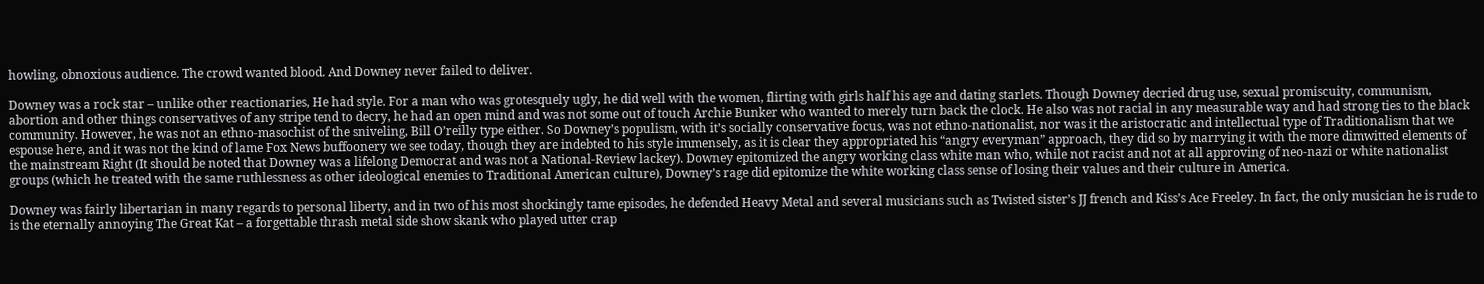howling, obnoxious audience. The crowd wanted blood. And Downey never failed to deliver.

Downey was a rock star – unlike other reactionaries, He had style. For a man who was grotesquely ugly, he did well with the women, flirting with girls half his age and dating starlets. Though Downey decried drug use, sexual promiscuity, communism, abortion and other things conservatives of any stripe tend to decry, he had an open mind and was not some out of touch Archie Bunker who wanted to merely turn back the clock. He also was not racial in any measurable way and had strong ties to the black community. However, he was not an ethno-masochist of the sniveling, Bill O’reilly type either. So Downey’s populism, with it’s socially conservative focus, was not ethno-nationalist, nor was it the aristocratic and intellectual type of Traditionalism that we espouse here, and it was not the kind of lame Fox News buffoonery we see today, though they are indebted to his style immensely, as it is clear they appropriated his “angry everyman” approach, they did so by marrying it with the more dimwitted elements of the mainstream Right (It should be noted that Downey was a lifelong Democrat and was not a National-Review lackey). Downey epitomized the angry working class white man who, while not racist and not at all approving of neo-nazi or white nationalist groups (which he treated with the same ruthlessness as other ideological enemies to Traditional American culture), Downey’s rage did epitomize the white working class sense of losing their values and their culture in America.

Downey was fairly libertarian in many regards to personal liberty, and in two of his most shockingly tame episodes, he defended Heavy Metal and several musicians such as Twisted sister’s JJ french and Kiss’s Ace Freeley. In fact, the only musician he is rude to is the eternally annoying The Great Kat – a forgettable thrash metal side show skank who played utter crap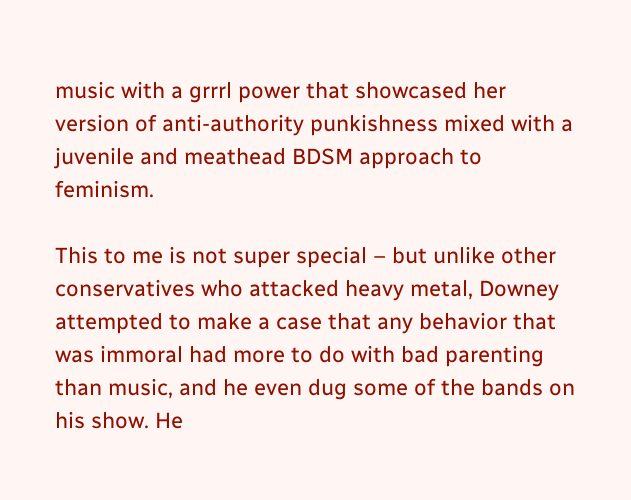music with a grrrl power that showcased her version of anti-authority punkishness mixed with a juvenile and meathead BDSM approach to feminism.

This to me is not super special – but unlike other conservatives who attacked heavy metal, Downey attempted to make a case that any behavior that was immoral had more to do with bad parenting than music, and he even dug some of the bands on his show. He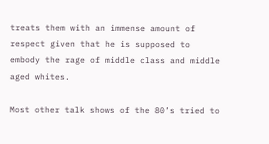treats them with an immense amount of respect given that he is supposed to embody the rage of middle class and middle aged whites.

Most other talk shows of the 80’s tried to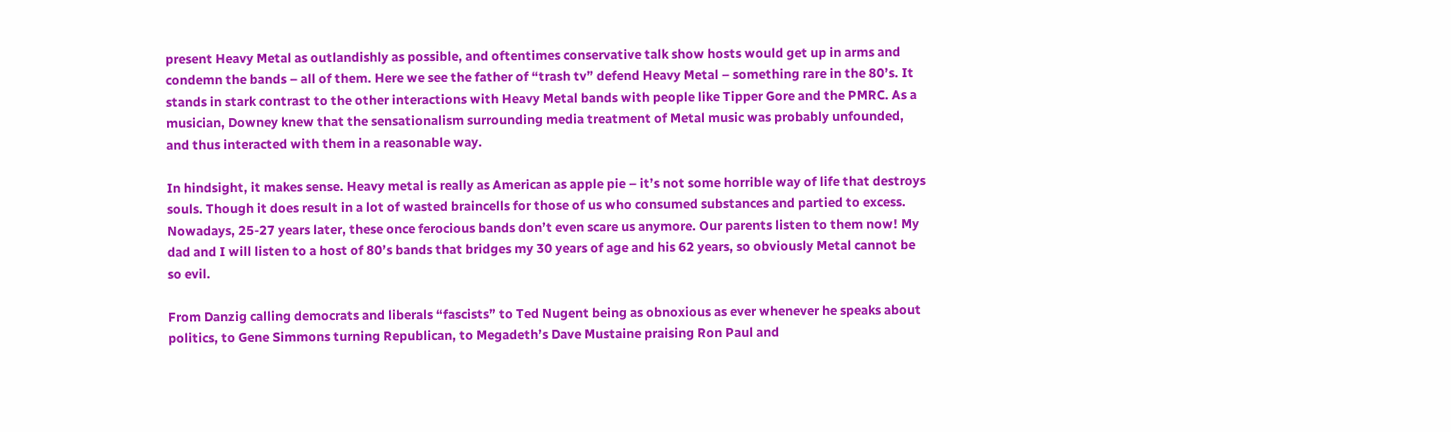present Heavy Metal as outlandishly as possible, and oftentimes conservative talk show hosts would get up in arms and condemn the bands – all of them. Here we see the father of “trash tv” defend Heavy Metal – something rare in the 80’s. It stands in stark contrast to the other interactions with Heavy Metal bands with people like Tipper Gore and the PMRC. As a musician, Downey knew that the sensationalism surrounding media treatment of Metal music was probably unfounded, and thus interacted with them in a reasonable way.

In hindsight, it makes sense. Heavy metal is really as American as apple pie – it’s not some horrible way of life that destroys souls. Though it does result in a lot of wasted braincells for those of us who consumed substances and partied to excess. Nowadays, 25-27 years later, these once ferocious bands don’t even scare us anymore. Our parents listen to them now! My dad and I will listen to a host of 80’s bands that bridges my 30 years of age and his 62 years, so obviously Metal cannot be so evil.

From Danzig calling democrats and liberals “fascists” to Ted Nugent being as obnoxious as ever whenever he speaks about politics, to Gene Simmons turning Republican, to Megadeth’s Dave Mustaine praising Ron Paul and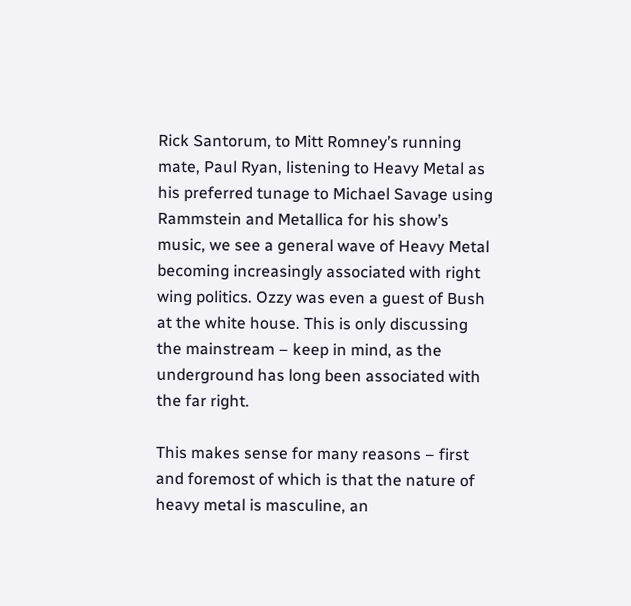Rick Santorum, to Mitt Romney’s running mate, Paul Ryan, listening to Heavy Metal as his preferred tunage to Michael Savage using Rammstein and Metallica for his show’s music, we see a general wave of Heavy Metal becoming increasingly associated with right wing politics. Ozzy was even a guest of Bush at the white house. This is only discussing the mainstream – keep in mind, as the underground has long been associated with the far right.

This makes sense for many reasons – first and foremost of which is that the nature of heavy metal is masculine, an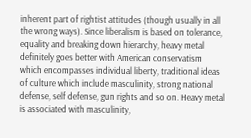inherent part of rightist attitudes (though usually in all the wrong ways). Since liberalism is based on tolerance, equality and breaking down hierarchy, heavy metal definitely goes better with American conservatism which encompasses individual liberty, traditional ideas of culture which include masculinity, strong national defense, self defense, gun rights and so on. Heavy metal is associated with masculinity,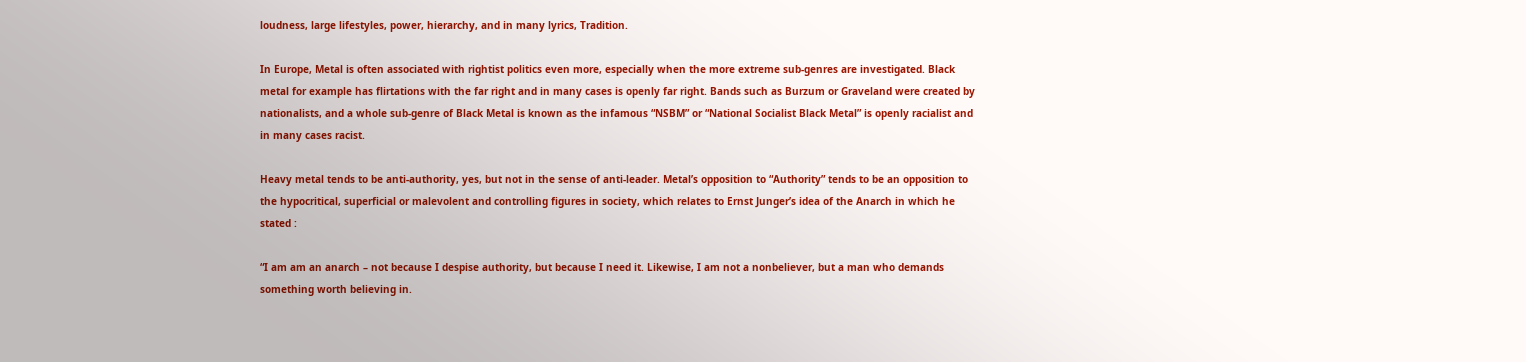loudness, large lifestyles, power, hierarchy, and in many lyrics, Tradition.

In Europe, Metal is often associated with rightist politics even more, especially when the more extreme sub-genres are investigated. Black metal for example has flirtations with the far right and in many cases is openly far right. Bands such as Burzum or Graveland were created by nationalists, and a whole sub-genre of Black Metal is known as the infamous “NSBM” or “National Socialist Black Metal” is openly racialist and in many cases racist.

Heavy metal tends to be anti-authority, yes, but not in the sense of anti-leader. Metal’s opposition to “Authority” tends to be an opposition to the hypocritical, superficial or malevolent and controlling figures in society, which relates to Ernst Junger’s idea of the Anarch in which he stated :

“I am am an anarch – not because I despise authority, but because I need it. Likewise, I am not a nonbeliever, but a man who demands something worth believing in.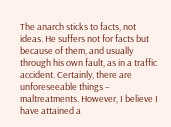The anarch sticks to facts, not ideas. He suffers not for facts but because of them, and usually through his own fault, as in a traffic accident. Certainly, there are unforeseeable things – maltreatments. However, I believe I have attained a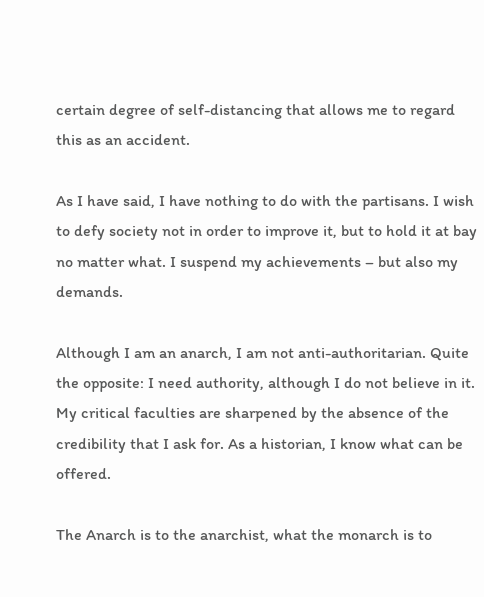certain degree of self-distancing that allows me to regard this as an accident.

As I have said, I have nothing to do with the partisans. I wish to defy society not in order to improve it, but to hold it at bay no matter what. I suspend my achievements – but also my demands.

Although I am an anarch, I am not anti-authoritarian. Quite the opposite: I need authority, although I do not believe in it. My critical faculties are sharpened by the absence of the credibility that I ask for. As a historian, I know what can be offered.

The Anarch is to the anarchist, what the monarch is to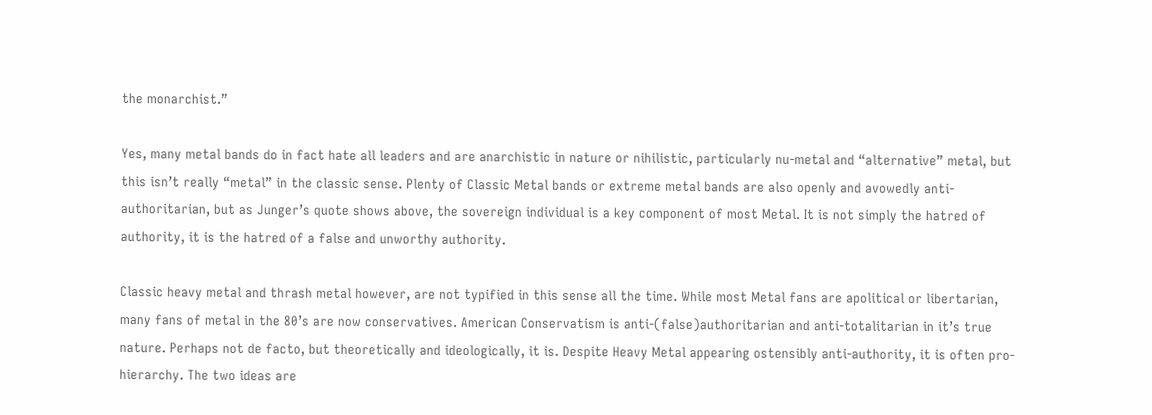the monarchist.”

Yes, many metal bands do in fact hate all leaders and are anarchistic in nature or nihilistic, particularly nu-metal and “alternative” metal, but this isn’t really “metal” in the classic sense. Plenty of Classic Metal bands or extreme metal bands are also openly and avowedly anti-authoritarian, but as Junger’s quote shows above, the sovereign individual is a key component of most Metal. It is not simply the hatred of authority, it is the hatred of a false and unworthy authority.

Classic heavy metal and thrash metal however, are not typified in this sense all the time. While most Metal fans are apolitical or libertarian, many fans of metal in the 80’s are now conservatives. American Conservatism is anti-(false)authoritarian and anti-totalitarian in it’s true nature. Perhaps not de facto, but theoretically and ideologically, it is. Despite Heavy Metal appearing ostensibly anti-authority, it is often pro-hierarchy. The two ideas are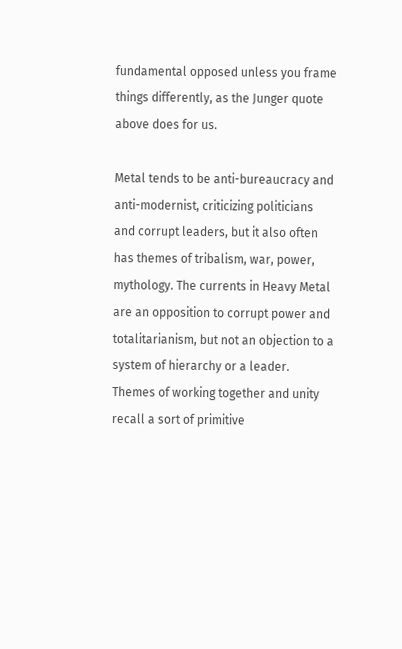fundamental opposed unless you frame things differently, as the Junger quote above does for us.

Metal tends to be anti-bureaucracy and anti-modernist, criticizing politicians and corrupt leaders, but it also often has themes of tribalism, war, power, mythology. The currents in Heavy Metal are an opposition to corrupt power and totalitarianism, but not an objection to a system of hierarchy or a leader. Themes of working together and unity recall a sort of primitive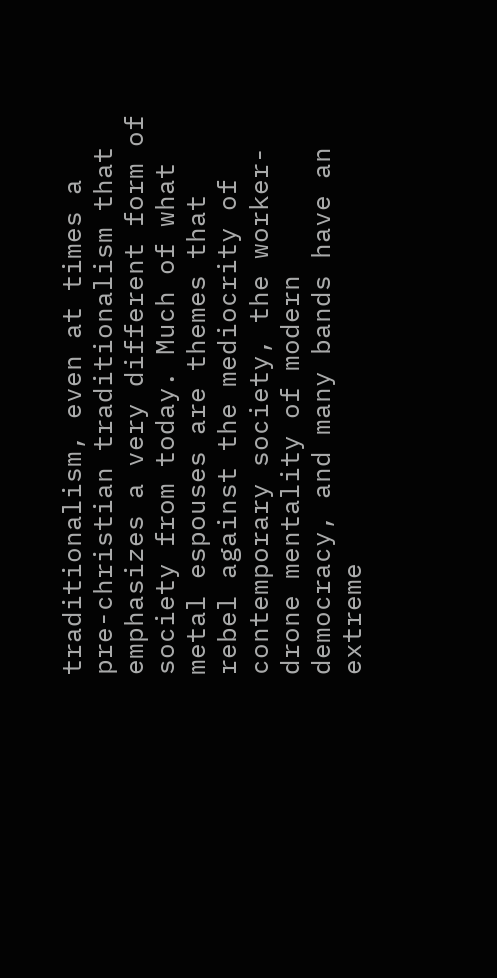traditionalism, even at times a pre-christian traditionalism that emphasizes a very different form of society from today. Much of what metal espouses are themes that rebel against the mediocrity of contemporary society, the worker-drone mentality of modern democracy, and many bands have an extreme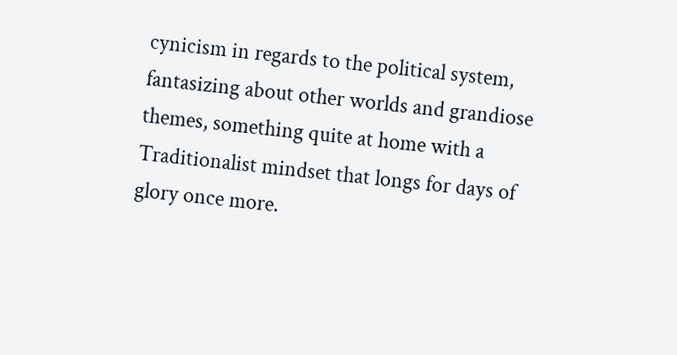cynicism in regards to the political system, fantasizing about other worlds and grandiose themes, something quite at home with a Traditionalist mindset that longs for days of glory once more.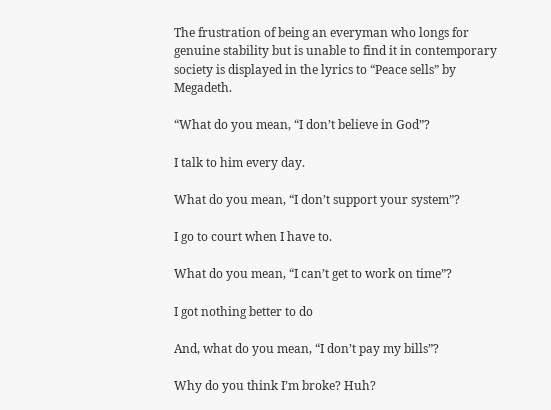The frustration of being an everyman who longs for genuine stability but is unable to find it in contemporary society is displayed in the lyrics to “Peace sells” by Megadeth.

“What do you mean, “I don’t believe in God”?

I talk to him every day.

What do you mean, “I don’t support your system”?

I go to court when I have to.

What do you mean, “I can’t get to work on time”?

I got nothing better to do

And, what do you mean, “I don’t pay my bills”?

Why do you think I’m broke? Huh?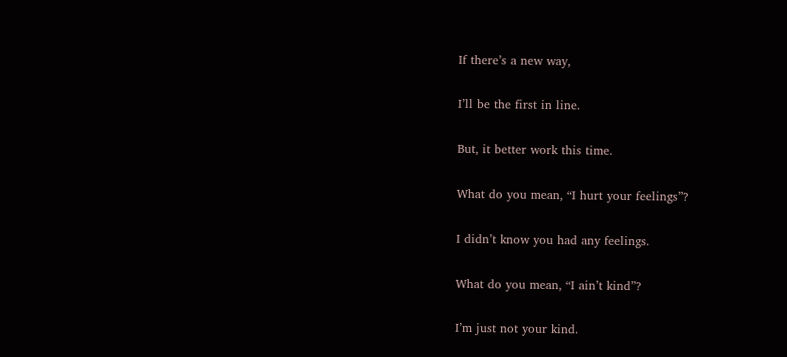If there’s a new way,

I’ll be the first in line.

But, it better work this time.

What do you mean, “I hurt your feelings”?

I didn’t know you had any feelings.

What do you mean, “I ain’t kind”?

I’m just not your kind.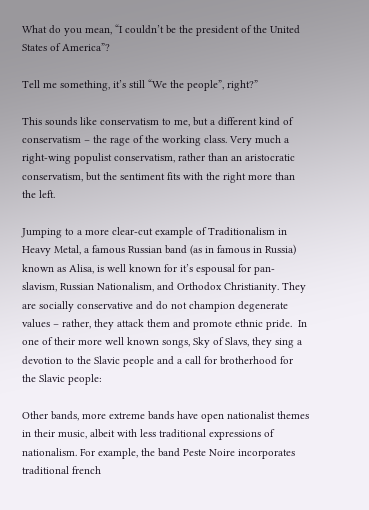What do you mean, “I couldn’t be the president of the United States of America”?

Tell me something, it’s still “We the people”, right?”

This sounds like conservatism to me, but a different kind of conservatism – the rage of the working class. Very much a right-wing populist conservatism, rather than an aristocratic conservatism, but the sentiment fits with the right more than the left.

Jumping to a more clear-cut example of Traditionalism in Heavy Metal, a famous Russian band (as in famous in Russia) known as Alisa, is well known for it’s espousal for pan-slavism, Russian Nationalism, and Orthodox Christianity. They are socially conservative and do not champion degenerate values – rather, they attack them and promote ethnic pride.  In one of their more well known songs, Sky of Slavs, they sing a devotion to the Slavic people and a call for brotherhood for the Slavic people:

Other bands, more extreme bands have open nationalist themes in their music, albeit with less traditional expressions of nationalism. For example, the band Peste Noire incorporates traditional french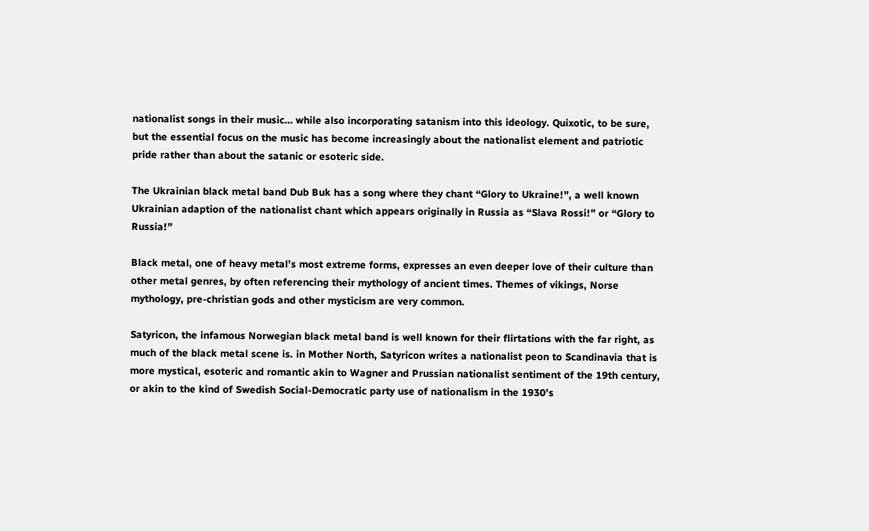nationalist songs in their music… while also incorporating satanism into this ideology. Quixotic, to be sure, but the essential focus on the music has become increasingly about the nationalist element and patriotic pride rather than about the satanic or esoteric side.

The Ukrainian black metal band Dub Buk has a song where they chant “Glory to Ukraine!”, a well known Ukrainian adaption of the nationalist chant which appears originally in Russia as “Slava Rossi!” or “Glory to Russia!”

Black metal, one of heavy metal’s most extreme forms, expresses an even deeper love of their culture than other metal genres, by often referencing their mythology of ancient times. Themes of vikings, Norse mythology, pre-christian gods and other mysticism are very common.

Satyricon, the infamous Norwegian black metal band is well known for their flirtations with the far right, as much of the black metal scene is. in Mother North, Satyricon writes a nationalist peon to Scandinavia that is more mystical, esoteric and romantic akin to Wagner and Prussian nationalist sentiment of the 19th century, or akin to the kind of Swedish Social-Democratic party use of nationalism in the 1930’s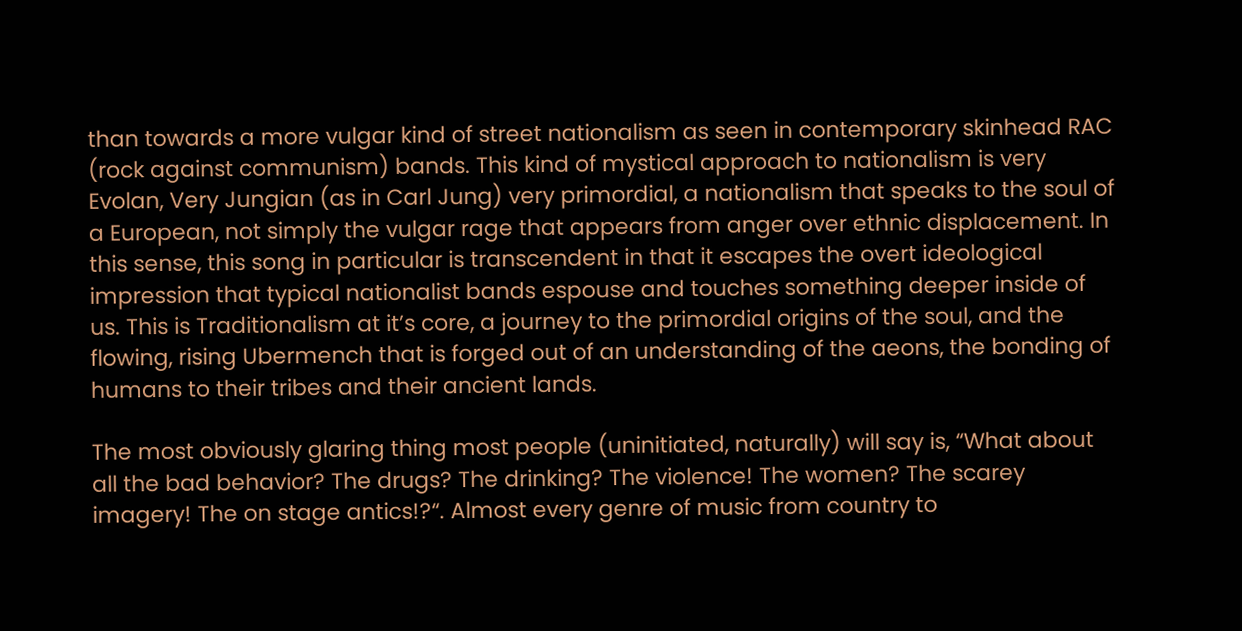than towards a more vulgar kind of street nationalism as seen in contemporary skinhead RAC (rock against communism) bands. This kind of mystical approach to nationalism is very Evolan, Very Jungian (as in Carl Jung) very primordial, a nationalism that speaks to the soul of a European, not simply the vulgar rage that appears from anger over ethnic displacement. In this sense, this song in particular is transcendent in that it escapes the overt ideological impression that typical nationalist bands espouse and touches something deeper inside of us. This is Traditionalism at it’s core, a journey to the primordial origins of the soul, and the flowing, rising Ubermench that is forged out of an understanding of the aeons, the bonding of humans to their tribes and their ancient lands.

The most obviously glaring thing most people (uninitiated, naturally) will say is, “What about all the bad behavior? The drugs? The drinking? The violence! The women? The scarey imagery! The on stage antics!?“. Almost every genre of music from country to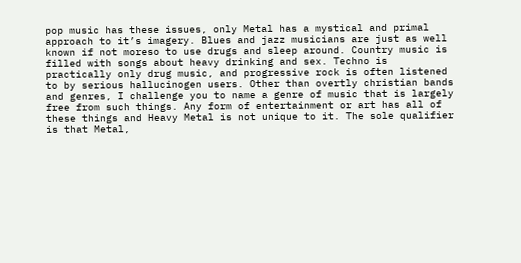pop music has these issues, only Metal has a mystical and primal approach to it’s imagery. Blues and jazz musicians are just as well known if not moreso to use drugs and sleep around. Country music is filled with songs about heavy drinking and sex. Techno is practically only drug music, and progressive rock is often listened to by serious hallucinogen users. Other than overtly christian bands and genres, I challenge you to name a genre of music that is largely free from such things. Any form of entertainment or art has all of these things and Heavy Metal is not unique to it. The sole qualifier is that Metal,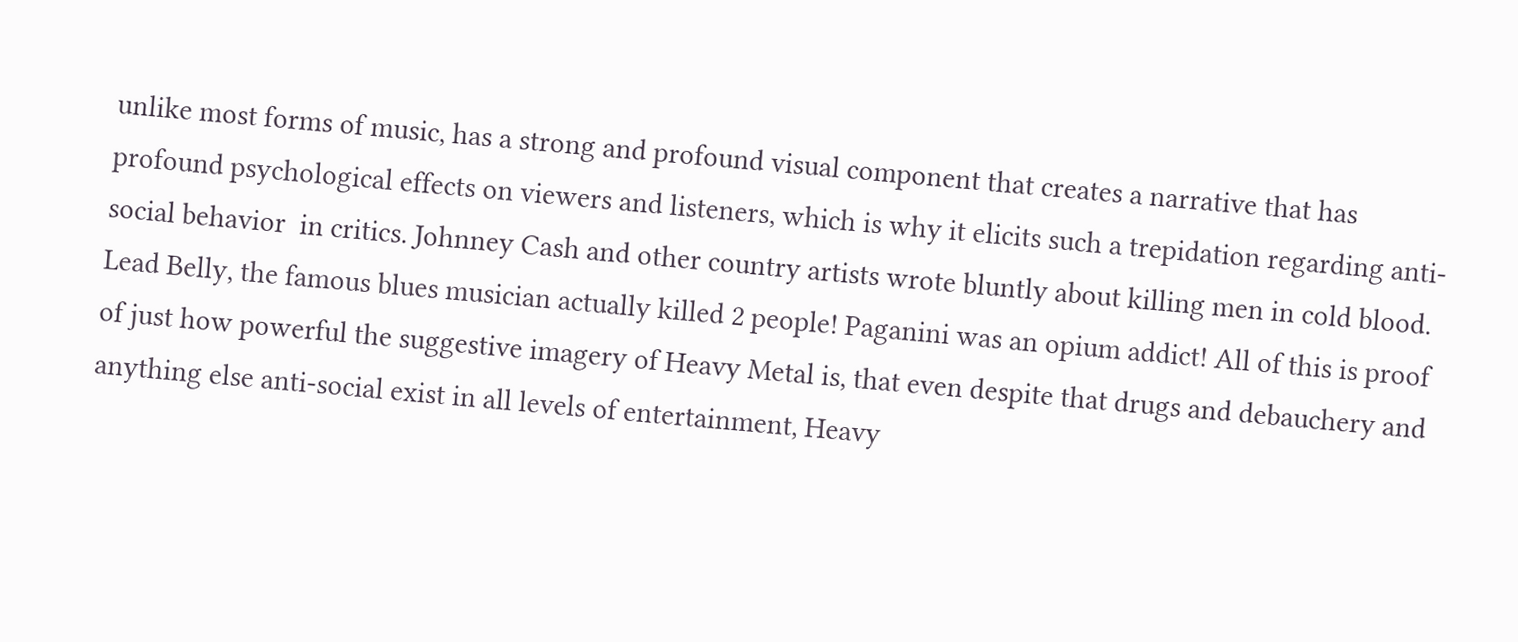unlike most forms of music, has a strong and profound visual component that creates a narrative that has profound psychological effects on viewers and listeners, which is why it elicits such a trepidation regarding anti-social behavior  in critics. Johnney Cash and other country artists wrote bluntly about killing men in cold blood. Lead Belly, the famous blues musician actually killed 2 people! Paganini was an opium addict! All of this is proof of just how powerful the suggestive imagery of Heavy Metal is, that even despite that drugs and debauchery and anything else anti-social exist in all levels of entertainment, Heavy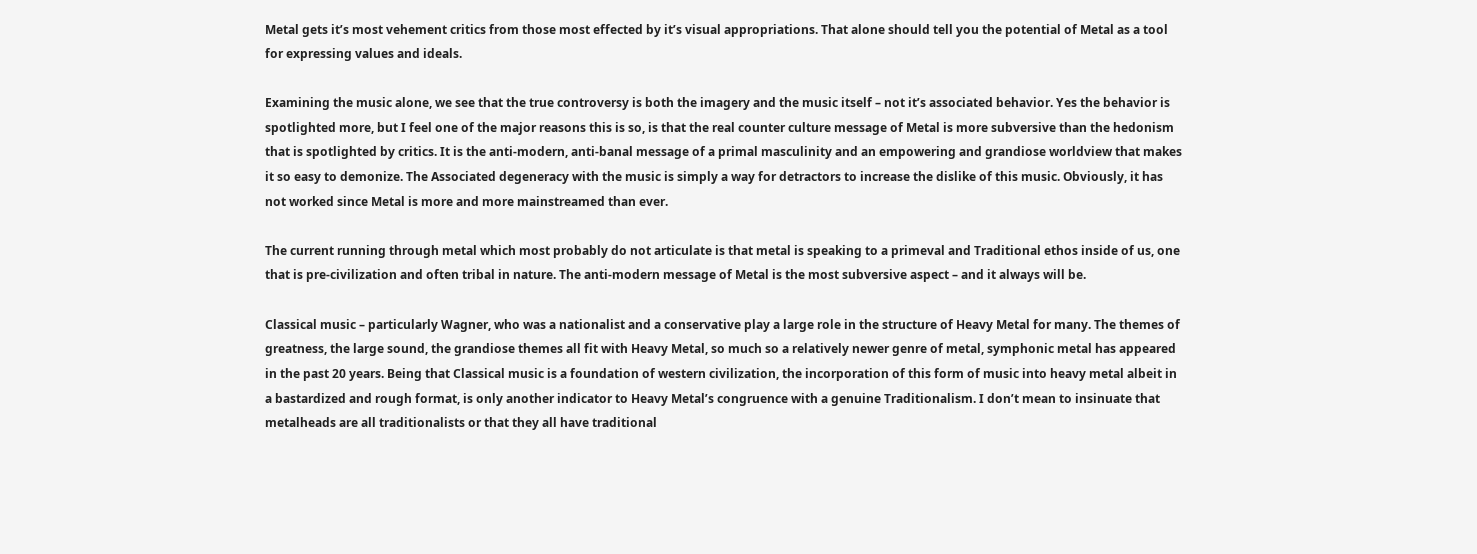Metal gets it’s most vehement critics from those most effected by it’s visual appropriations. That alone should tell you the potential of Metal as a tool for expressing values and ideals.

Examining the music alone, we see that the true controversy is both the imagery and the music itself – not it’s associated behavior. Yes the behavior is spotlighted more, but I feel one of the major reasons this is so, is that the real counter culture message of Metal is more subversive than the hedonism that is spotlighted by critics. It is the anti-modern, anti-banal message of a primal masculinity and an empowering and grandiose worldview that makes it so easy to demonize. The Associated degeneracy with the music is simply a way for detractors to increase the dislike of this music. Obviously, it has not worked since Metal is more and more mainstreamed than ever.

The current running through metal which most probably do not articulate is that metal is speaking to a primeval and Traditional ethos inside of us, one that is pre-civilization and often tribal in nature. The anti-modern message of Metal is the most subversive aspect – and it always will be.

Classical music – particularly Wagner, who was a nationalist and a conservative play a large role in the structure of Heavy Metal for many. The themes of greatness, the large sound, the grandiose themes all fit with Heavy Metal, so much so a relatively newer genre of metal, symphonic metal has appeared in the past 20 years. Being that Classical music is a foundation of western civilization, the incorporation of this form of music into heavy metal albeit in a bastardized and rough format, is only another indicator to Heavy Metal’s congruence with a genuine Traditionalism. I don’t mean to insinuate that metalheads are all traditionalists or that they all have traditional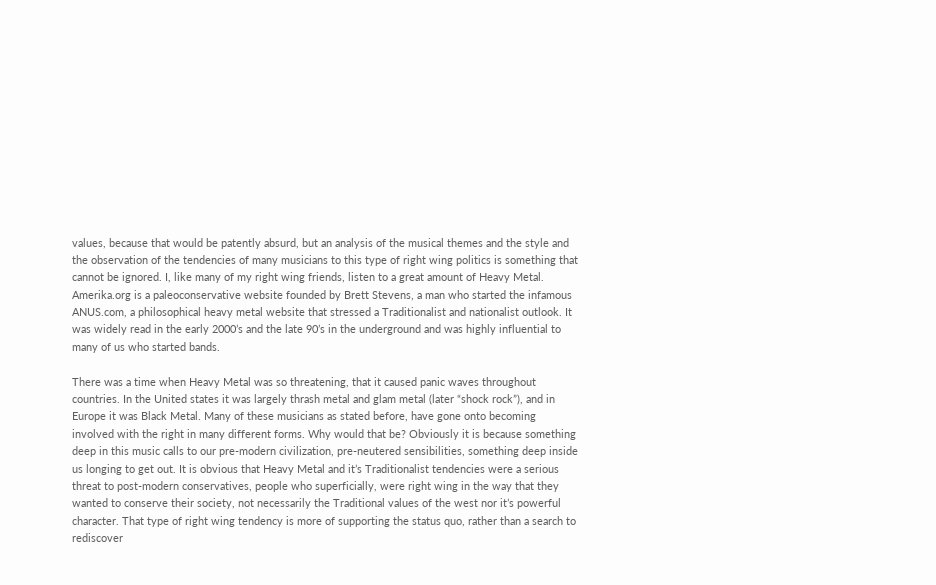values, because that would be patently absurd, but an analysis of the musical themes and the style and the observation of the tendencies of many musicians to this type of right wing politics is something that cannot be ignored. I, like many of my right wing friends, listen to a great amount of Heavy Metal. Amerika.org is a paleoconservative website founded by Brett Stevens, a man who started the infamous ANUS.com, a philosophical heavy metal website that stressed a Traditionalist and nationalist outlook. It was widely read in the early 2000’s and the late 90’s in the underground and was highly influential to many of us who started bands.

There was a time when Heavy Metal was so threatening, that it caused panic waves throughout countries. In the United states it was largely thrash metal and glam metal (later “shock rock”), and in Europe it was Black Metal. Many of these musicians as stated before, have gone onto becoming involved with the right in many different forms. Why would that be? Obviously it is because something deep in this music calls to our pre-modern civilization, pre-neutered sensibilities, something deep inside us longing to get out. It is obvious that Heavy Metal and it’s Traditionalist tendencies were a serious threat to post-modern conservatives, people who superficially, were right wing in the way that they wanted to conserve their society, not necessarily the Traditional values of the west nor it’s powerful character. That type of right wing tendency is more of supporting the status quo, rather than a search to rediscover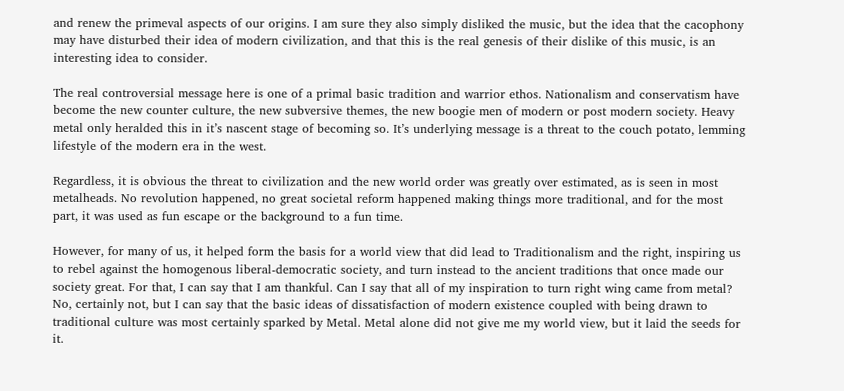and renew the primeval aspects of our origins. I am sure they also simply disliked the music, but the idea that the cacophony may have disturbed their idea of modern civilization, and that this is the real genesis of their dislike of this music, is an interesting idea to consider.

The real controversial message here is one of a primal basic tradition and warrior ethos. Nationalism and conservatism have become the new counter culture, the new subversive themes, the new boogie men of modern or post modern society. Heavy metal only heralded this in it’s nascent stage of becoming so. It’s underlying message is a threat to the couch potato, lemming lifestyle of the modern era in the west.

Regardless, it is obvious the threat to civilization and the new world order was greatly over estimated, as is seen in most metalheads. No revolution happened, no great societal reform happened making things more traditional, and for the most part, it was used as fun escape or the background to a fun time.

However, for many of us, it helped form the basis for a world view that did lead to Traditionalism and the right, inspiring us to rebel against the homogenous liberal-democratic society, and turn instead to the ancient traditions that once made our society great. For that, I can say that I am thankful. Can I say that all of my inspiration to turn right wing came from metal? No, certainly not, but I can say that the basic ideas of dissatisfaction of modern existence coupled with being drawn to traditional culture was most certainly sparked by Metal. Metal alone did not give me my world view, but it laid the seeds for it.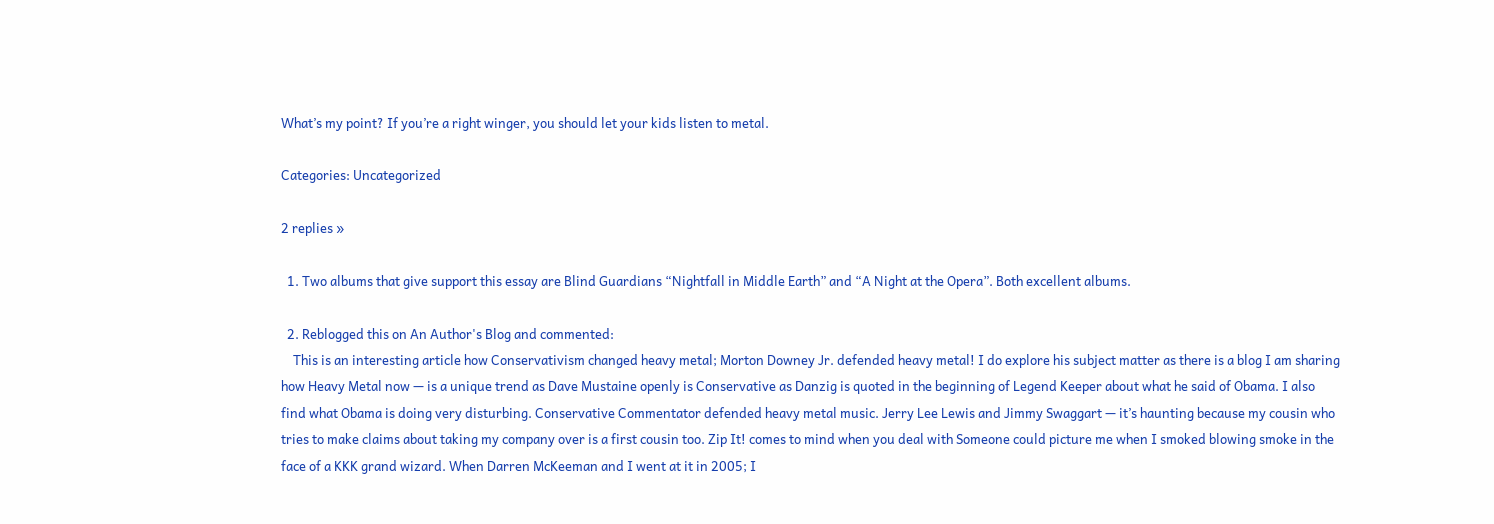What’s my point? If you’re a right winger, you should let your kids listen to metal.

Categories: Uncategorized

2 replies »

  1. Two albums that give support this essay are Blind Guardians “Nightfall in Middle Earth” and “A Night at the Opera”. Both excellent albums.

  2. Reblogged this on An Author's Blog and commented:
    This is an interesting article how Conservativism changed heavy metal; Morton Downey Jr. defended heavy metal! I do explore his subject matter as there is a blog I am sharing how Heavy Metal now — is a unique trend as Dave Mustaine openly is Conservative as Danzig is quoted in the beginning of Legend Keeper about what he said of Obama. I also find what Obama is doing very disturbing. Conservative Commentator defended heavy metal music. Jerry Lee Lewis and Jimmy Swaggart — it’s haunting because my cousin who tries to make claims about taking my company over is a first cousin too. Zip It! comes to mind when you deal with Someone could picture me when I smoked blowing smoke in the face of a KKK grand wizard. When Darren McKeeman and I went at it in 2005; I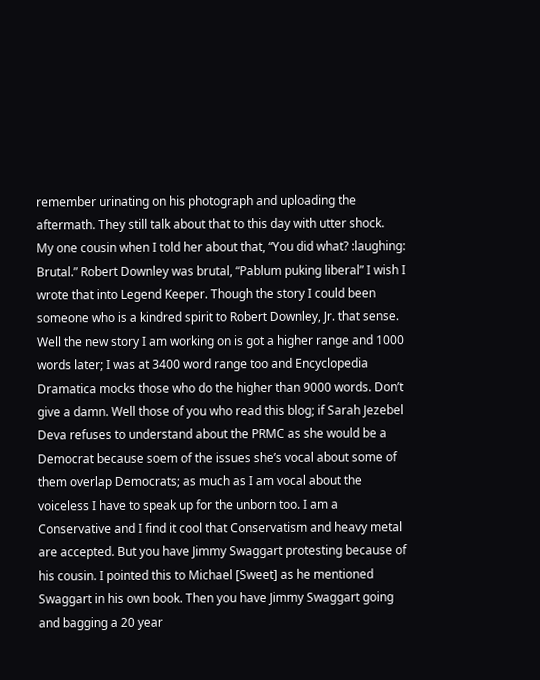remember urinating on his photograph and uploading the aftermath. They still talk about that to this day with utter shock.      My one cousin when I told her about that, “You did what? :laughing: Brutal.” Robert Downley was brutal, “Pablum puking liberal” I wish I wrote that into Legend Keeper. Though the story I could been someone who is a kindred spirit to Robert Downley, Jr. that sense. Well the new story I am working on is got a higher range and 1000 words later; I was at 3400 word range too and Encyclopedia Dramatica mocks those who do the higher than 9000 words. Don’t give a damn. Well those of you who read this blog; if Sarah Jezebel Deva refuses to understand about the PRMC as she would be a Democrat because soem of the issues she’s vocal about some of them overlap Democrats; as much as I am vocal about the voiceless I have to speak up for the unborn too. I am a Conservative and I find it cool that Conservatism and heavy metal are accepted. But you have Jimmy Swaggart protesting because of his cousin. I pointed this to Michael [Sweet] as he mentioned Swaggart in his own book. Then you have Jimmy Swaggart going and bagging a 20 year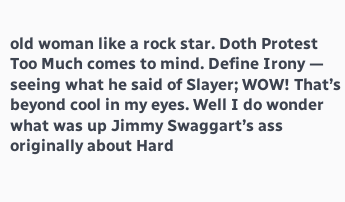old woman like a rock star. Doth Protest Too Much comes to mind. Define Irony — seeing what he said of Slayer; WOW! That’s beyond cool in my eyes. Well I do wonder what was up Jimmy Swaggart’s ass originally about Hard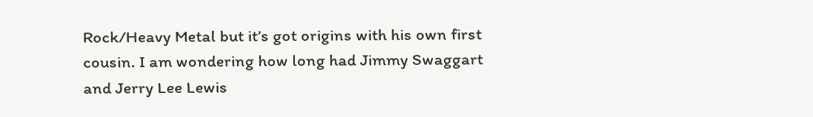Rock/Heavy Metal but it’s got origins with his own first cousin. I am wondering how long had Jimmy Swaggart and Jerry Lee Lewis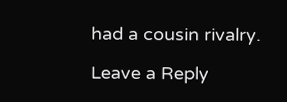had a cousin rivalry.

Leave a Reply